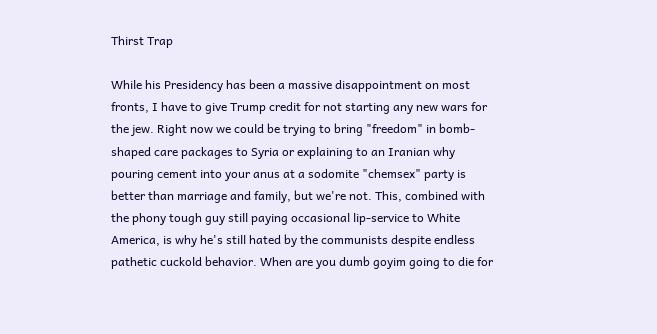Thirst Trap

While his Presidency has been a massive disappointment on most fronts, I have to give Trump credit for not starting any new wars for the jew. Right now we could be trying to bring "freedom" in bomb-shaped care packages to Syria or explaining to an Iranian why pouring cement into your anus at a sodomite "chemsex" party is better than marriage and family, but we're not. This, combined with the phony tough guy still paying occasional lip-service to White America, is why he's still hated by the communists despite endless pathetic cuckold behavior. When are you dumb goyim going to die for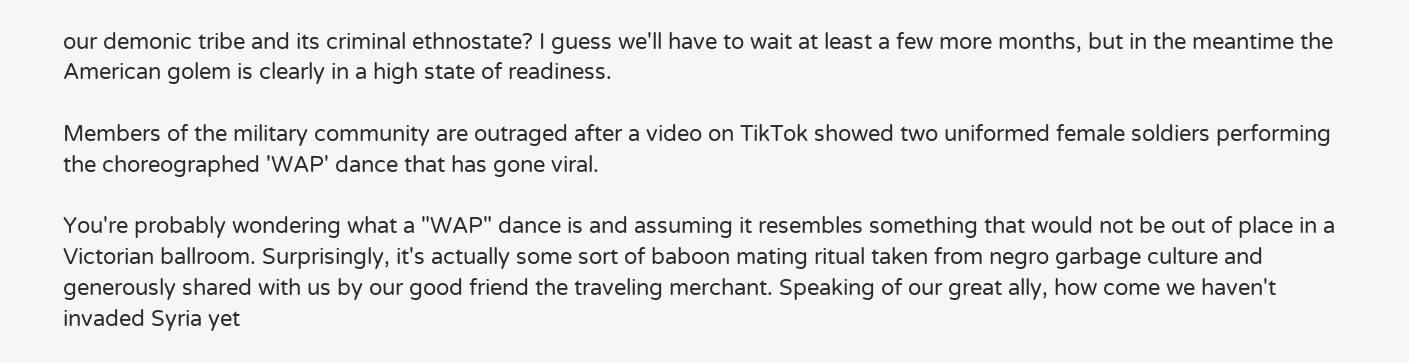our demonic tribe and its criminal ethnostate? I guess we'll have to wait at least a few more months, but in the meantime the American golem is clearly in a high state of readiness.

Members of the military community are outraged after a video on TikTok showed two uniformed female soldiers performing the choreographed 'WAP' dance that has gone viral.

You're probably wondering what a "WAP" dance is and assuming it resembles something that would not be out of place in a Victorian ballroom. Surprisingly, it's actually some sort of baboon mating ritual taken from negro garbage culture and generously shared with us by our good friend the traveling merchant. Speaking of our great ally, how come we haven't invaded Syria yet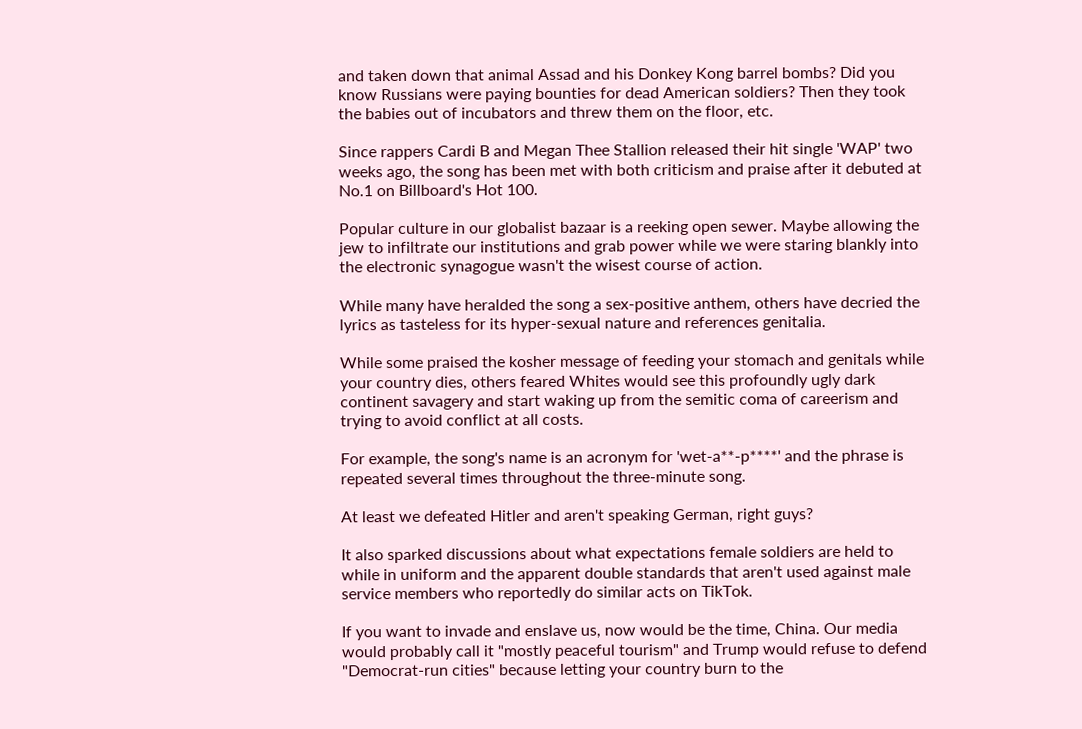and taken down that animal Assad and his Donkey Kong barrel bombs? Did you know Russians were paying bounties for dead American soldiers? Then they took the babies out of incubators and threw them on the floor, etc.

Since rappers Cardi B and Megan Thee Stallion released their hit single 'WAP' two weeks ago, the song has been met with both criticism and praise after it debuted at No.1 on Billboard's Hot 100.

Popular culture in our globalist bazaar is a reeking open sewer. Maybe allowing the jew to infiltrate our institutions and grab power while we were staring blankly into the electronic synagogue wasn't the wisest course of action.

While many have heralded the song a sex-positive anthem, others have decried the lyrics as tasteless for its hyper-sexual nature and references genitalia.

While some praised the kosher message of feeding your stomach and genitals while your country dies, others feared Whites would see this profoundly ugly dark continent savagery and start waking up from the semitic coma of careerism and trying to avoid conflict at all costs.

For example, the song's name is an acronym for 'wet-a**-p****' and the phrase is repeated several times throughout the three-minute song.

At least we defeated Hitler and aren't speaking German, right guys?

It also sparked discussions about what expectations female soldiers are held to while in uniform and the apparent double standards that aren't used against male service members who reportedly do similar acts on TikTok.

If you want to invade and enslave us, now would be the time, China. Our media would probably call it "mostly peaceful tourism" and Trump would refuse to defend "Democrat-run cities" because letting your country burn to the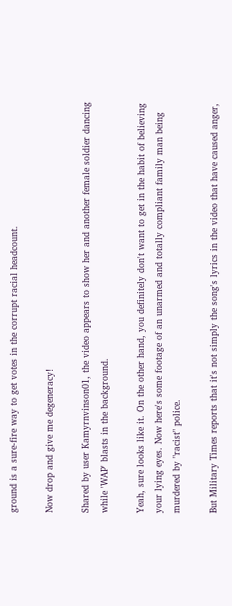ground is a sure-fire way to get votes in the corrupt racial headcount.

Now drop and give me degeneracy!

Shared by user Kamyrnvinson01, the video appears to show her and another female soldier dancing while 'WAP' blasts in the background.

Yeah, sure looks like it. On the other hand, you definitely don't want to get in the habit of believing your lying eyes. Now here's some footage of an unarmed and totally compliant family man being murdered by "racist" police.

But Military Times reports that it's not simply the song's lyrics in the video that have caused anger,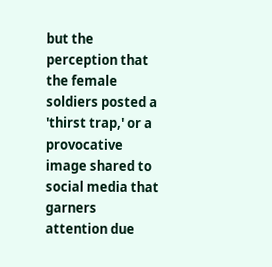but the perception that the female soldiers posted a 'thirst trap,' or a provocative image shared to social media that garners attention due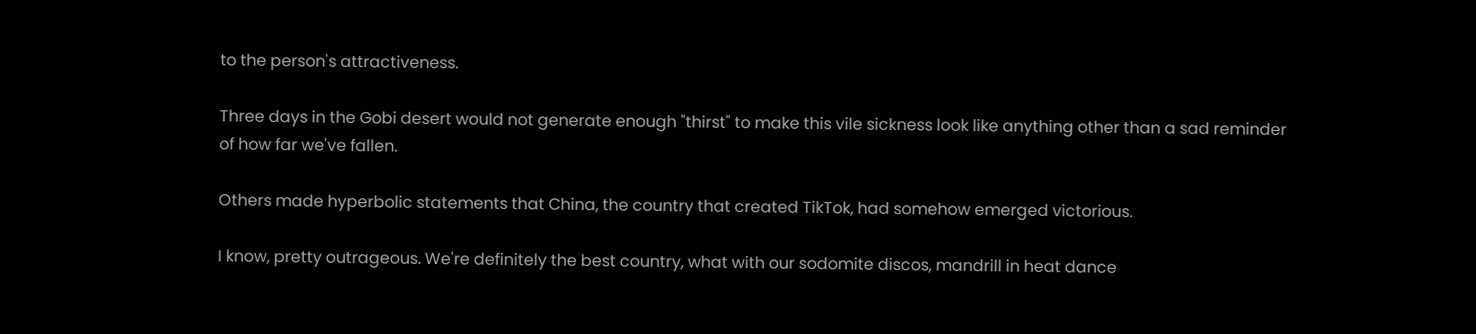to the person's attractiveness.

Three days in the Gobi desert would not generate enough "thirst" to make this vile sickness look like anything other than a sad reminder of how far we've fallen.

Others made hyperbolic statements that China, the country that created TikTok, had somehow emerged victorious.

I know, pretty outrageous. We're definitely the best country, what with our sodomite discos, mandrill in heat dance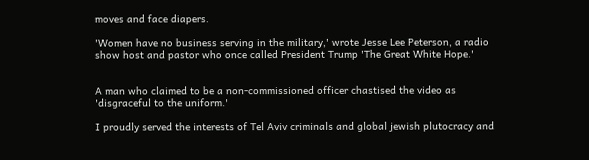moves and face diapers.

'Women have no business serving in the military,' wrote Jesse Lee Peterson, a radio show host and pastor who once called President Trump 'The Great White Hope.'


A man who claimed to be a non-commissioned officer chastised the video as 'disgraceful to the uniform.'

I proudly served the interests of Tel Aviv criminals and global jewish plutocracy and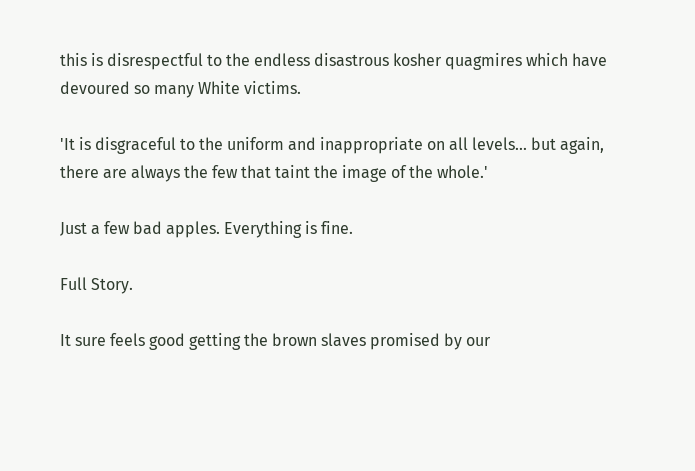this is disrespectful to the endless disastrous kosher quagmires which have devoured so many White victims.

'It is disgraceful to the uniform and inappropriate on all levels... but again, there are always the few that taint the image of the whole.'

Just a few bad apples. Everything is fine.

Full Story.

It sure feels good getting the brown slaves promised by our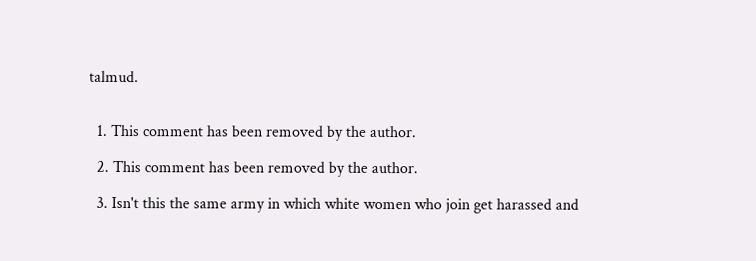talmud.


  1. This comment has been removed by the author.

  2. This comment has been removed by the author.

  3. Isn't this the same army in which white women who join get harassed and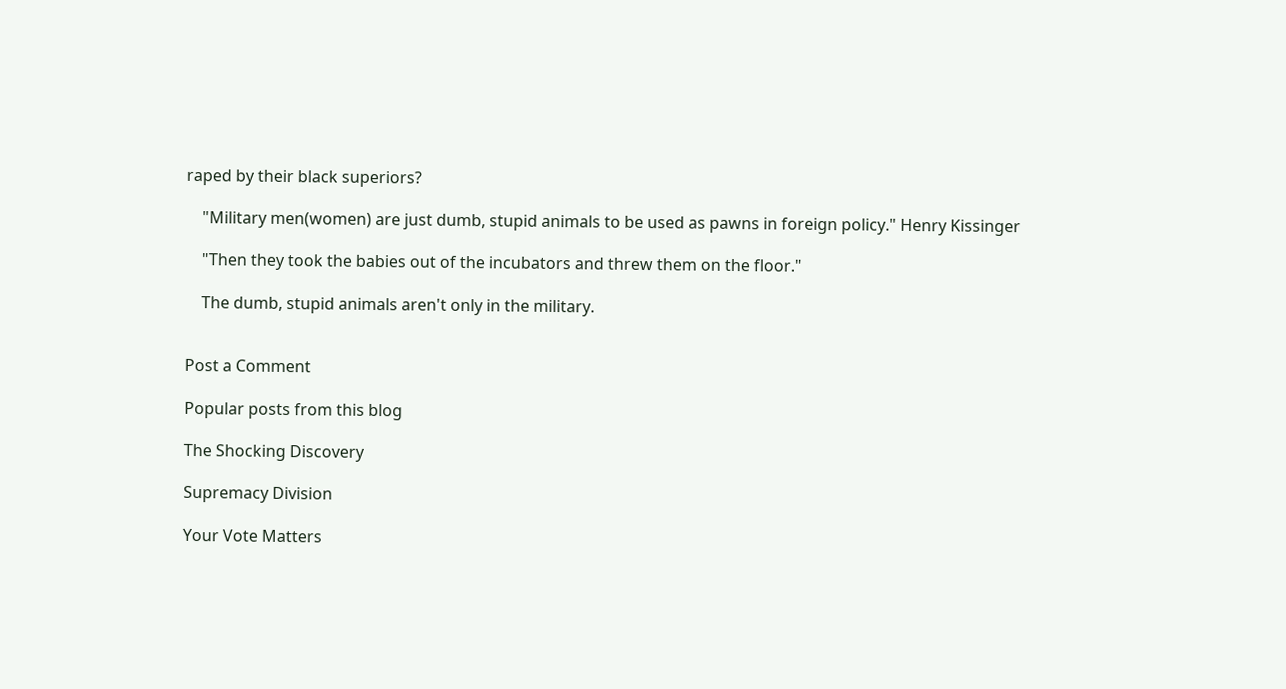raped by their black superiors?

    "Military men(women) are just dumb, stupid animals to be used as pawns in foreign policy." Henry Kissinger

    "Then they took the babies out of the incubators and threw them on the floor."

    The dumb, stupid animals aren't only in the military.


Post a Comment

Popular posts from this blog

The Shocking Discovery

Supremacy Division

Your Vote Matters